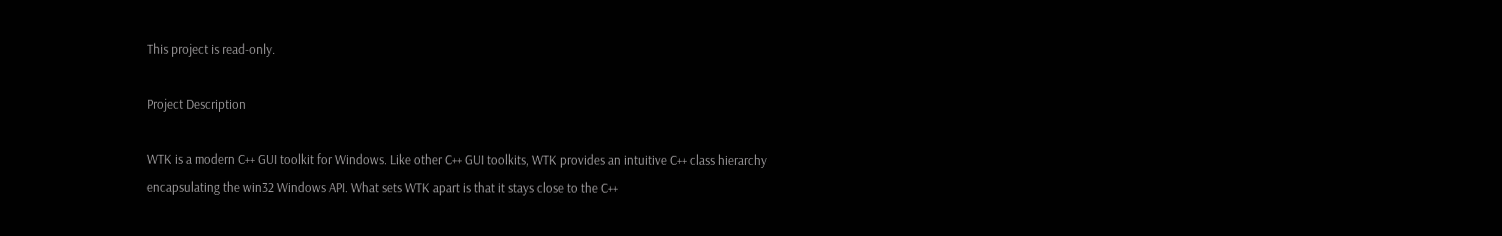This project is read-only.

Project Description

WTK is a modern C++ GUI toolkit for Windows. Like other C++ GUI toolkits, WTK provides an intuitive C++ class hierarchy encapsulating the win32 Windows API. What sets WTK apart is that it stays close to the C++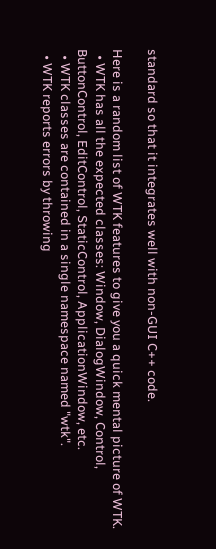standard so that it integrates well with non-GUI C++ code.

Here is a random list of WTK features to give you a quick mental picture of WTK.
  • WTK has all the expected classes: Window, DialogWindow, Control, ButtonControl, EditControl, StaticControl, ApplicationWindow, etc.
  • WTK classes are contained in a single namespace named "wtk".
  • WTK reports errors by throwing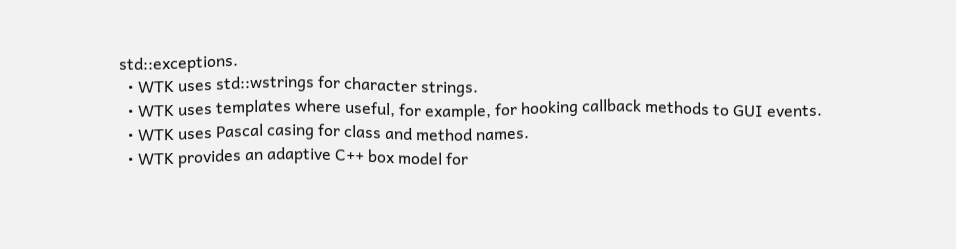std::exceptions.
  • WTK uses std::wstrings for character strings.
  • WTK uses templates where useful, for example, for hooking callback methods to GUI events.
  • WTK uses Pascal casing for class and method names.
  • WTK provides an adaptive C++ box model for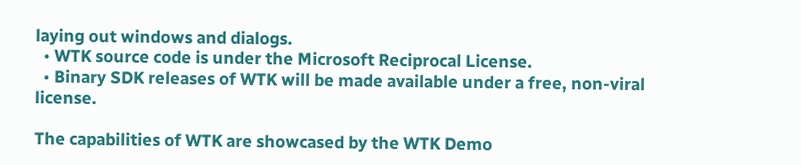laying out windows and dialogs.
  • WTK source code is under the Microsoft Reciprocal License.
  • Binary SDK releases of WTK will be made available under a free, non-viral license.

The capabilities of WTK are showcased by the WTK Demo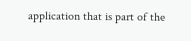application that is part of the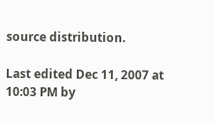source distribution.

Last edited Dec 11, 2007 at 10:03 PM by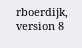rboerdijk, version 8